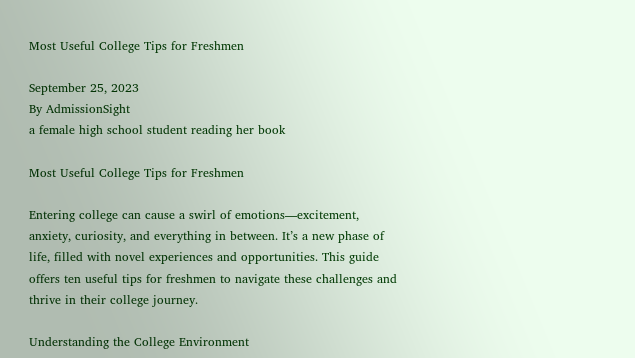Most Useful College Tips for Freshmen

September 25, 2023
By AdmissionSight
a female high school student reading her book

Most Useful College Tips for Freshmen

Entering college can cause a swirl of emotions—excitement, anxiety, curiosity, and everything in between. It’s a new phase of life, filled with novel experiences and opportunities. This guide offers ten useful tips for freshmen to navigate these challenges and thrive in their college journey.

Understanding the College Environment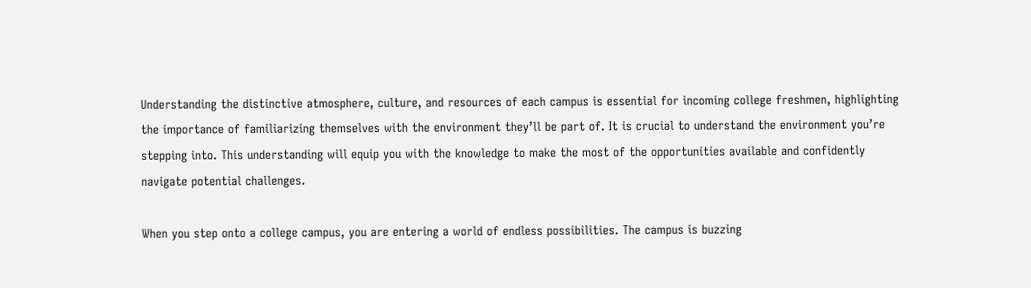Understanding the distinctive atmosphere, culture, and resources of each campus is essential for incoming college freshmen, highlighting the importance of familiarizing themselves with the environment they’ll be part of. It is crucial to understand the environment you’re stepping into. This understanding will equip you with the knowledge to make the most of the opportunities available and confidently navigate potential challenges.

When you step onto a college campus, you are entering a world of endless possibilities. The campus is buzzing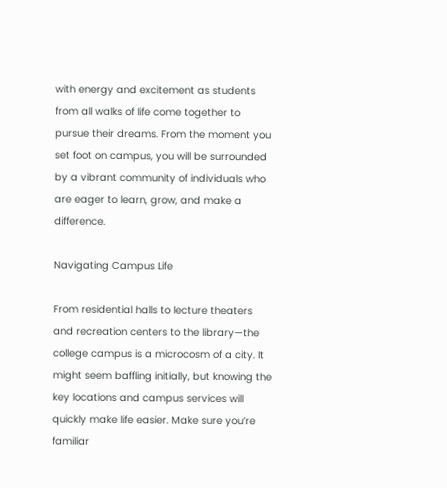with energy and excitement as students from all walks of life come together to pursue their dreams. From the moment you set foot on campus, you will be surrounded by a vibrant community of individuals who are eager to learn, grow, and make a difference.

Navigating Campus Life

From residential halls to lecture theaters and recreation centers to the library—the college campus is a microcosm of a city. It might seem baffling initially, but knowing the key locations and campus services will quickly make life easier. Make sure you’re familiar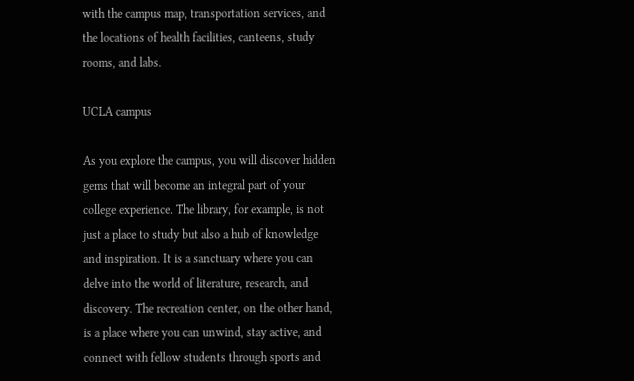with the campus map, transportation services, and the locations of health facilities, canteens, study rooms, and labs.

UCLA campus

As you explore the campus, you will discover hidden gems that will become an integral part of your college experience. The library, for example, is not just a place to study but also a hub of knowledge and inspiration. It is a sanctuary where you can delve into the world of literature, research, and discovery. The recreation center, on the other hand, is a place where you can unwind, stay active, and connect with fellow students through sports and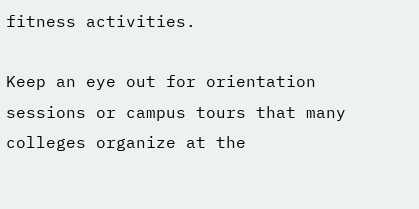fitness activities.

Keep an eye out for orientation sessions or campus tours that many colleges organize at the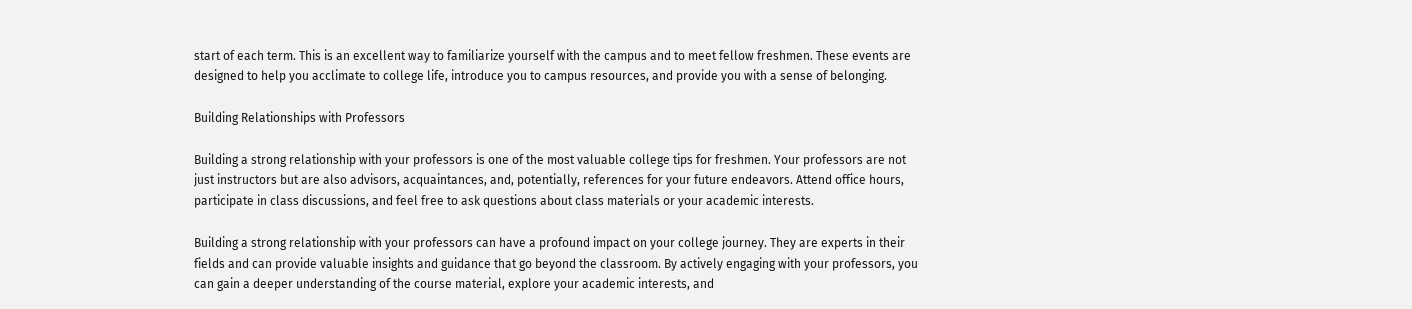start of each term. This is an excellent way to familiarize yourself with the campus and to meet fellow freshmen. These events are designed to help you acclimate to college life, introduce you to campus resources, and provide you with a sense of belonging.

Building Relationships with Professors

Building a strong relationship with your professors is one of the most valuable college tips for freshmen. Your professors are not just instructors but are also advisors, acquaintances, and, potentially, references for your future endeavors. Attend office hours, participate in class discussions, and feel free to ask questions about class materials or your academic interests.

Building a strong relationship with your professors can have a profound impact on your college journey. They are experts in their fields and can provide valuable insights and guidance that go beyond the classroom. By actively engaging with your professors, you can gain a deeper understanding of the course material, explore your academic interests, and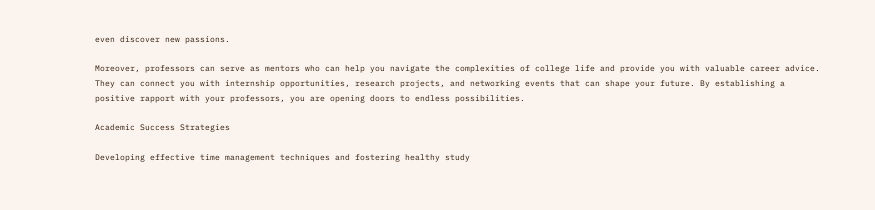even discover new passions.

Moreover, professors can serve as mentors who can help you navigate the complexities of college life and provide you with valuable career advice. They can connect you with internship opportunities, research projects, and networking events that can shape your future. By establishing a positive rapport with your professors, you are opening doors to endless possibilities.

Academic Success Strategies

Developing effective time management techniques and fostering healthy study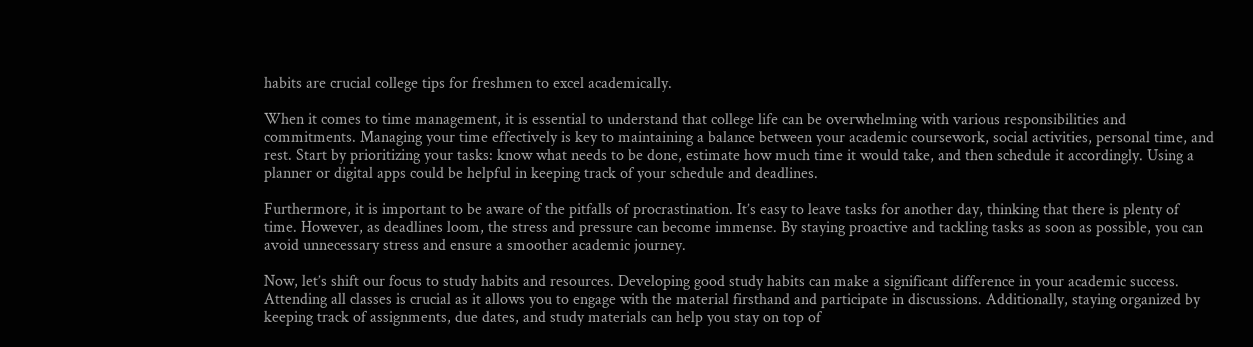habits are crucial college tips for freshmen to excel academically.

When it comes to time management, it is essential to understand that college life can be overwhelming with various responsibilities and commitments. Managing your time effectively is key to maintaining a balance between your academic coursework, social activities, personal time, and rest. Start by prioritizing your tasks: know what needs to be done, estimate how much time it would take, and then schedule it accordingly. Using a planner or digital apps could be helpful in keeping track of your schedule and deadlines.

Furthermore, it is important to be aware of the pitfalls of procrastination. It’s easy to leave tasks for another day, thinking that there is plenty of time. However, as deadlines loom, the stress and pressure can become immense. By staying proactive and tackling tasks as soon as possible, you can avoid unnecessary stress and ensure a smoother academic journey.

Now, let’s shift our focus to study habits and resources. Developing good study habits can make a significant difference in your academic success. Attending all classes is crucial as it allows you to engage with the material firsthand and participate in discussions. Additionally, staying organized by keeping track of assignments, due dates, and study materials can help you stay on top of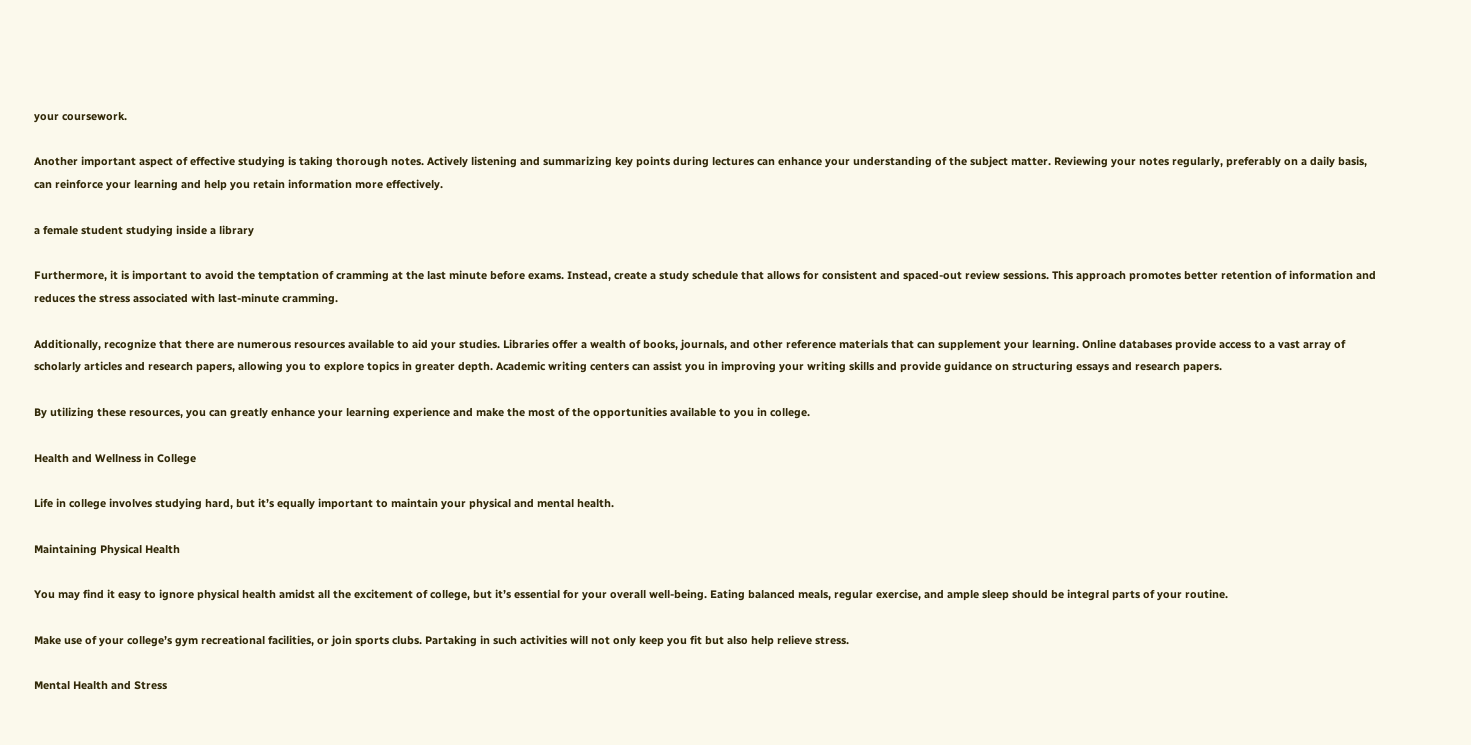your coursework.

Another important aspect of effective studying is taking thorough notes. Actively listening and summarizing key points during lectures can enhance your understanding of the subject matter. Reviewing your notes regularly, preferably on a daily basis, can reinforce your learning and help you retain information more effectively.

a female student studying inside a library

Furthermore, it is important to avoid the temptation of cramming at the last minute before exams. Instead, create a study schedule that allows for consistent and spaced-out review sessions. This approach promotes better retention of information and reduces the stress associated with last-minute cramming.

Additionally, recognize that there are numerous resources available to aid your studies. Libraries offer a wealth of books, journals, and other reference materials that can supplement your learning. Online databases provide access to a vast array of scholarly articles and research papers, allowing you to explore topics in greater depth. Academic writing centers can assist you in improving your writing skills and provide guidance on structuring essays and research papers.

By utilizing these resources, you can greatly enhance your learning experience and make the most of the opportunities available to you in college.

Health and Wellness in College

Life in college involves studying hard, but it’s equally important to maintain your physical and mental health.

Maintaining Physical Health

You may find it easy to ignore physical health amidst all the excitement of college, but it’s essential for your overall well-being. Eating balanced meals, regular exercise, and ample sleep should be integral parts of your routine.

Make use of your college’s gym recreational facilities, or join sports clubs. Partaking in such activities will not only keep you fit but also help relieve stress.

Mental Health and Stress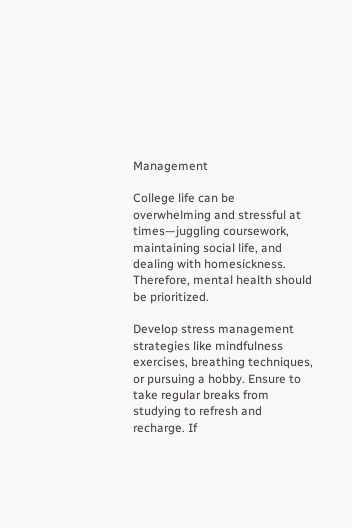Management

College life can be overwhelming and stressful at times—juggling coursework, maintaining social life, and dealing with homesickness. Therefore, mental health should be prioritized.

Develop stress management strategies like mindfulness exercises, breathing techniques, or pursuing a hobby. Ensure to take regular breaks from studying to refresh and recharge. If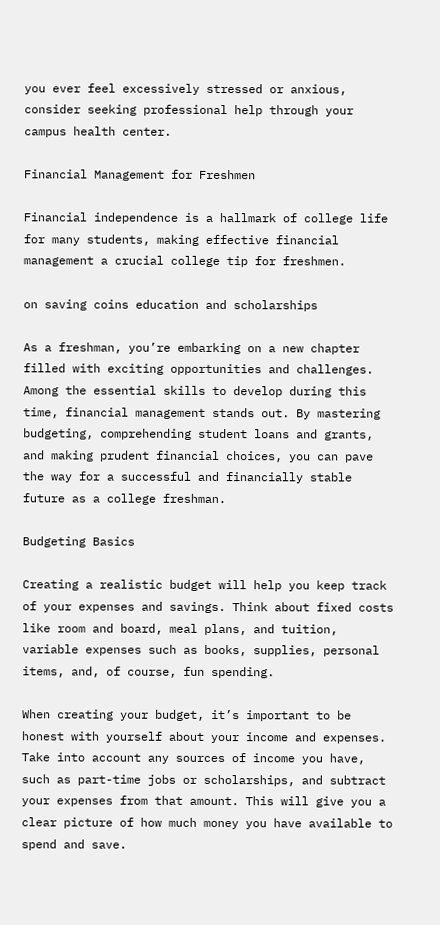you ever feel excessively stressed or anxious, consider seeking professional help through your campus health center.

Financial Management for Freshmen

Financial independence is a hallmark of college life for many students, making effective financial management a crucial college tip for freshmen.

on saving coins education and scholarships

As a freshman, you’re embarking on a new chapter filled with exciting opportunities and challenges. Among the essential skills to develop during this time, financial management stands out. By mastering budgeting, comprehending student loans and grants, and making prudent financial choices, you can pave the way for a successful and financially stable future as a college freshman.

Budgeting Basics

Creating a realistic budget will help you keep track of your expenses and savings. Think about fixed costs like room and board, meal plans, and tuition, variable expenses such as books, supplies, personal items, and, of course, fun spending.

When creating your budget, it’s important to be honest with yourself about your income and expenses. Take into account any sources of income you have, such as part-time jobs or scholarships, and subtract your expenses from that amount. This will give you a clear picture of how much money you have available to spend and save.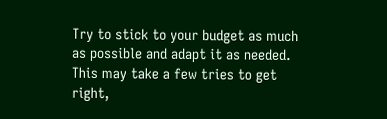Try to stick to your budget as much as possible and adapt it as needed. This may take a few tries to get right,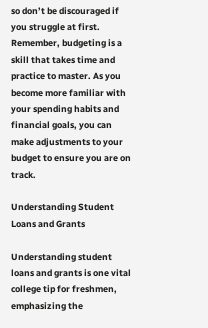so don’t be discouraged if you struggle at first. Remember, budgeting is a skill that takes time and practice to master. As you become more familiar with your spending habits and financial goals, you can make adjustments to your budget to ensure you are on track.

Understanding Student Loans and Grants

Understanding student loans and grants is one vital college tip for freshmen, emphasizing the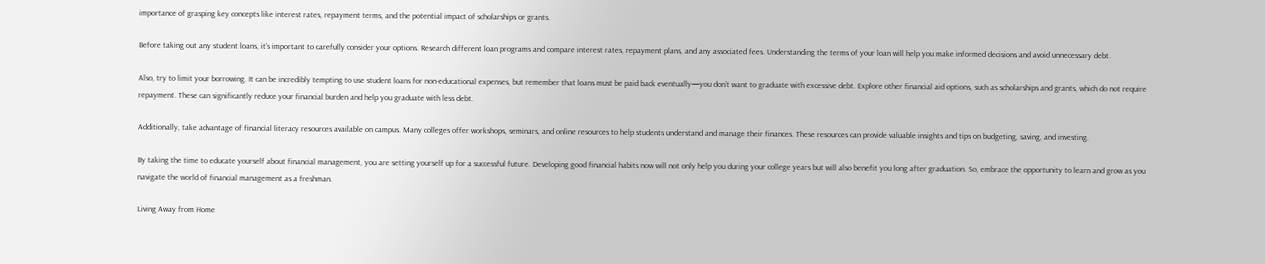importance of grasping key concepts like interest rates, repayment terms, and the potential impact of scholarships or grants.

Before taking out any student loans, it’s important to carefully consider your options. Research different loan programs and compare interest rates, repayment plans, and any associated fees. Understanding the terms of your loan will help you make informed decisions and avoid unnecessary debt.

Also, try to limit your borrowing. It can be incredibly tempting to use student loans for non-educational expenses, but remember that loans must be paid back eventually—you don’t want to graduate with excessive debt. Explore other financial aid options, such as scholarships and grants, which do not require repayment. These can significantly reduce your financial burden and help you graduate with less debt.

Additionally, take advantage of financial literacy resources available on campus. Many colleges offer workshops, seminars, and online resources to help students understand and manage their finances. These resources can provide valuable insights and tips on budgeting, saving, and investing.

By taking the time to educate yourself about financial management, you are setting yourself up for a successful future. Developing good financial habits now will not only help you during your college years but will also benefit you long after graduation. So, embrace the opportunity to learn and grow as you navigate the world of financial management as a freshman.

Living Away from Home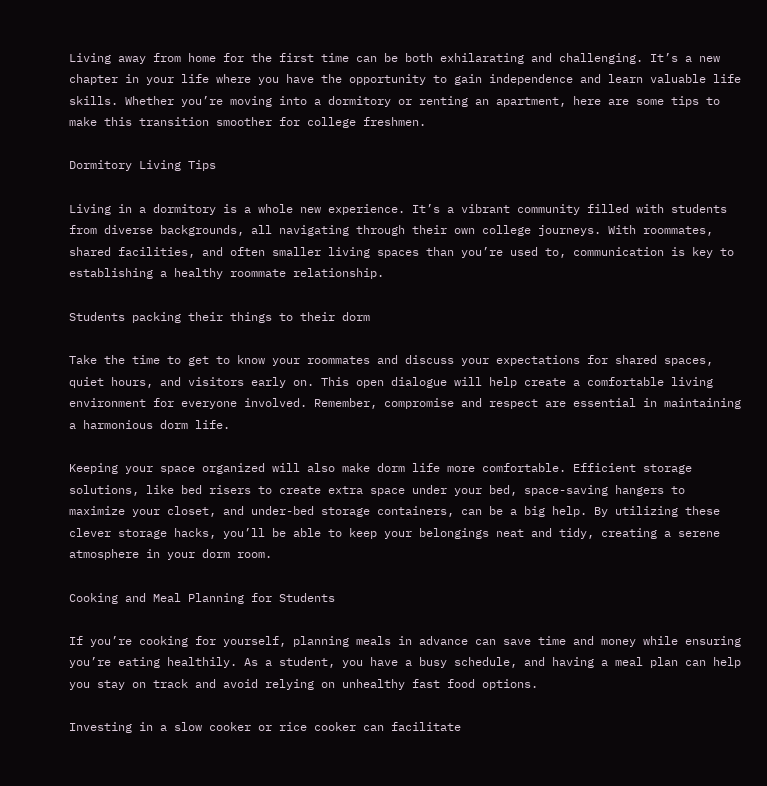Living away from home for the first time can be both exhilarating and challenging. It’s a new chapter in your life where you have the opportunity to gain independence and learn valuable life skills. Whether you’re moving into a dormitory or renting an apartment, here are some tips to make this transition smoother for college freshmen.

Dormitory Living Tips

Living in a dormitory is a whole new experience. It’s a vibrant community filled with students from diverse backgrounds, all navigating through their own college journeys. With roommates, shared facilities, and often smaller living spaces than you’re used to, communication is key to establishing a healthy roommate relationship.

Students packing their things to their dorm

Take the time to get to know your roommates and discuss your expectations for shared spaces, quiet hours, and visitors early on. This open dialogue will help create a comfortable living environment for everyone involved. Remember, compromise and respect are essential in maintaining a harmonious dorm life.

Keeping your space organized will also make dorm life more comfortable. Efficient storage solutions, like bed risers to create extra space under your bed, space-saving hangers to maximize your closet, and under-bed storage containers, can be a big help. By utilizing these clever storage hacks, you’ll be able to keep your belongings neat and tidy, creating a serene atmosphere in your dorm room.

Cooking and Meal Planning for Students

If you’re cooking for yourself, planning meals in advance can save time and money while ensuring you’re eating healthily. As a student, you have a busy schedule, and having a meal plan can help you stay on track and avoid relying on unhealthy fast food options.

Investing in a slow cooker or rice cooker can facilitate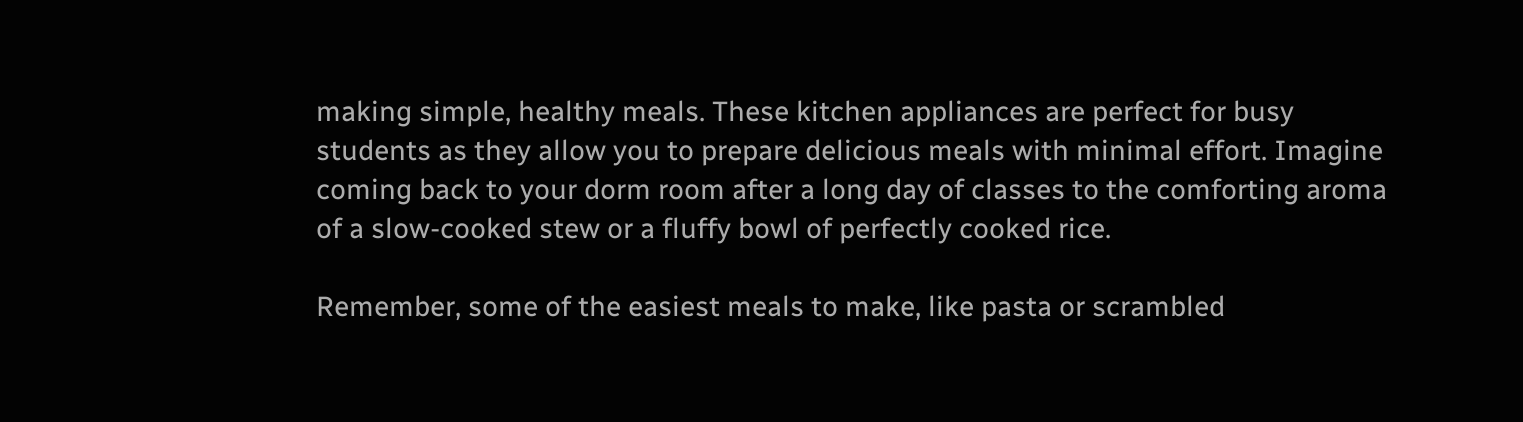making simple, healthy meals. These kitchen appliances are perfect for busy students as they allow you to prepare delicious meals with minimal effort. Imagine coming back to your dorm room after a long day of classes to the comforting aroma of a slow-cooked stew or a fluffy bowl of perfectly cooked rice.

Remember, some of the easiest meals to make, like pasta or scrambled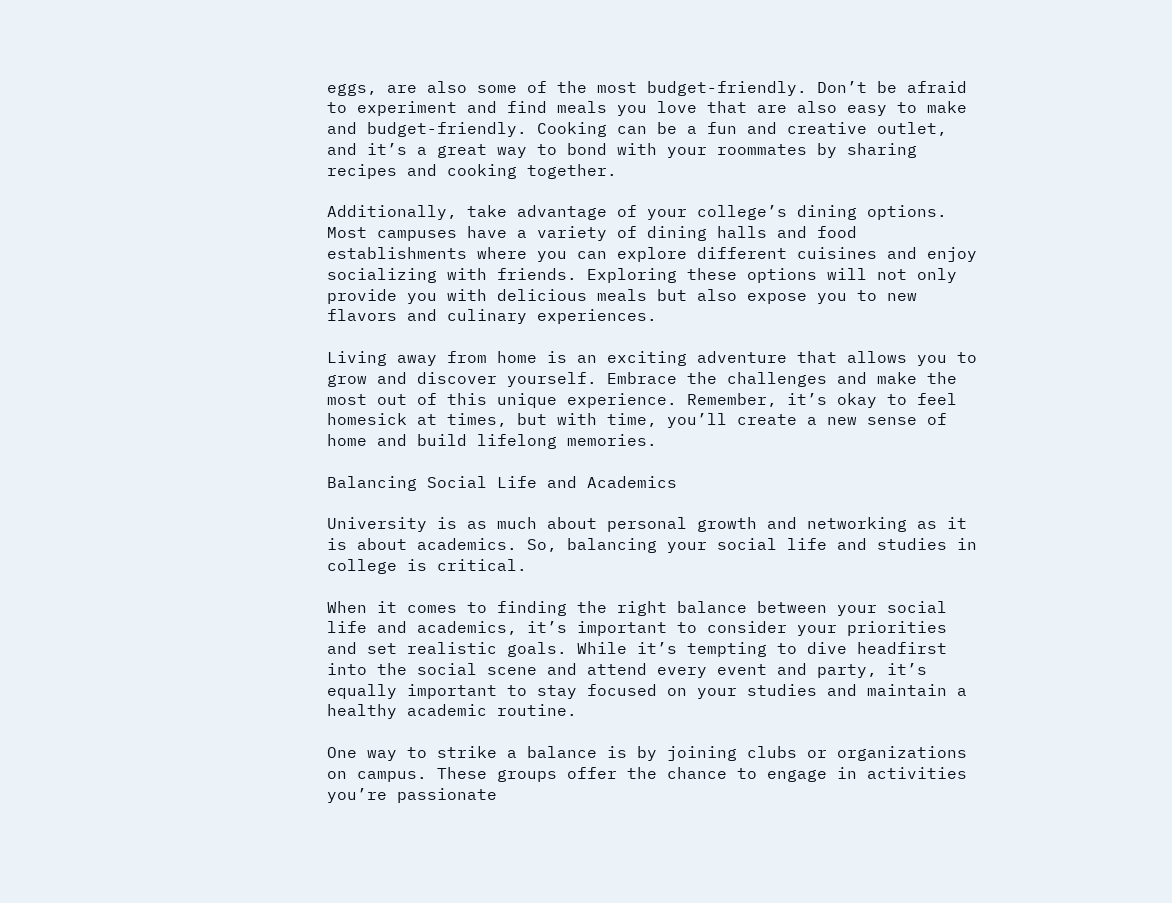eggs, are also some of the most budget-friendly. Don’t be afraid to experiment and find meals you love that are also easy to make and budget-friendly. Cooking can be a fun and creative outlet, and it’s a great way to bond with your roommates by sharing recipes and cooking together.

Additionally, take advantage of your college’s dining options. Most campuses have a variety of dining halls and food establishments where you can explore different cuisines and enjoy socializing with friends. Exploring these options will not only provide you with delicious meals but also expose you to new flavors and culinary experiences.

Living away from home is an exciting adventure that allows you to grow and discover yourself. Embrace the challenges and make the most out of this unique experience. Remember, it’s okay to feel homesick at times, but with time, you’ll create a new sense of home and build lifelong memories.

Balancing Social Life and Academics

University is as much about personal growth and networking as it is about academics. So, balancing your social life and studies in college is critical.

When it comes to finding the right balance between your social life and academics, it’s important to consider your priorities and set realistic goals. While it’s tempting to dive headfirst into the social scene and attend every event and party, it’s equally important to stay focused on your studies and maintain a healthy academic routine.

One way to strike a balance is by joining clubs or organizations on campus. These groups offer the chance to engage in activities you’re passionate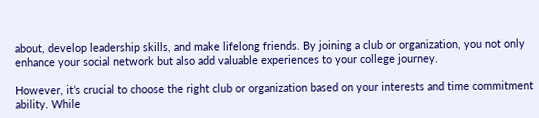about, develop leadership skills, and make lifelong friends. By joining a club or organization, you not only enhance your social network but also add valuable experiences to your college journey.

However, it’s crucial to choose the right club or organization based on your interests and time commitment ability. While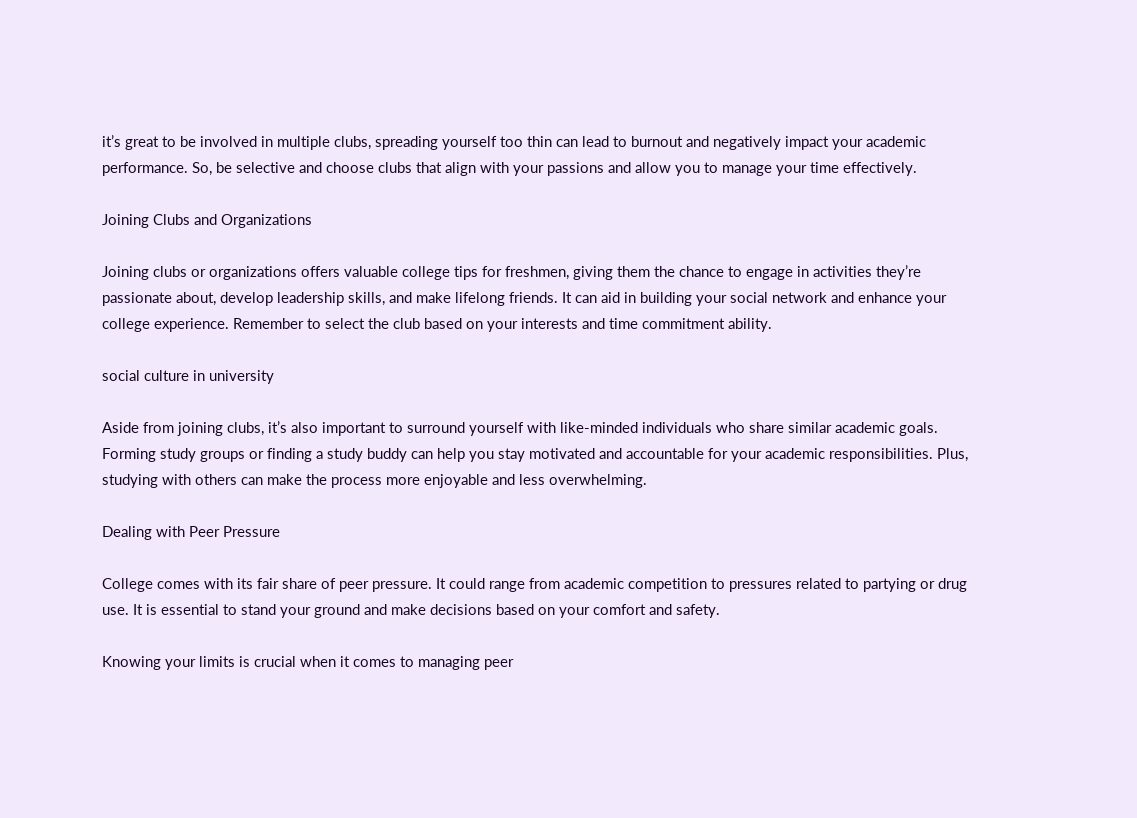it’s great to be involved in multiple clubs, spreading yourself too thin can lead to burnout and negatively impact your academic performance. So, be selective and choose clubs that align with your passions and allow you to manage your time effectively.

Joining Clubs and Organizations

Joining clubs or organizations offers valuable college tips for freshmen, giving them the chance to engage in activities they’re passionate about, develop leadership skills, and make lifelong friends. It can aid in building your social network and enhance your college experience. Remember to select the club based on your interests and time commitment ability.

social culture in university

Aside from joining clubs, it’s also important to surround yourself with like-minded individuals who share similar academic goals. Forming study groups or finding a study buddy can help you stay motivated and accountable for your academic responsibilities. Plus, studying with others can make the process more enjoyable and less overwhelming.

Dealing with Peer Pressure

College comes with its fair share of peer pressure. It could range from academic competition to pressures related to partying or drug use. It is essential to stand your ground and make decisions based on your comfort and safety.

Knowing your limits is crucial when it comes to managing peer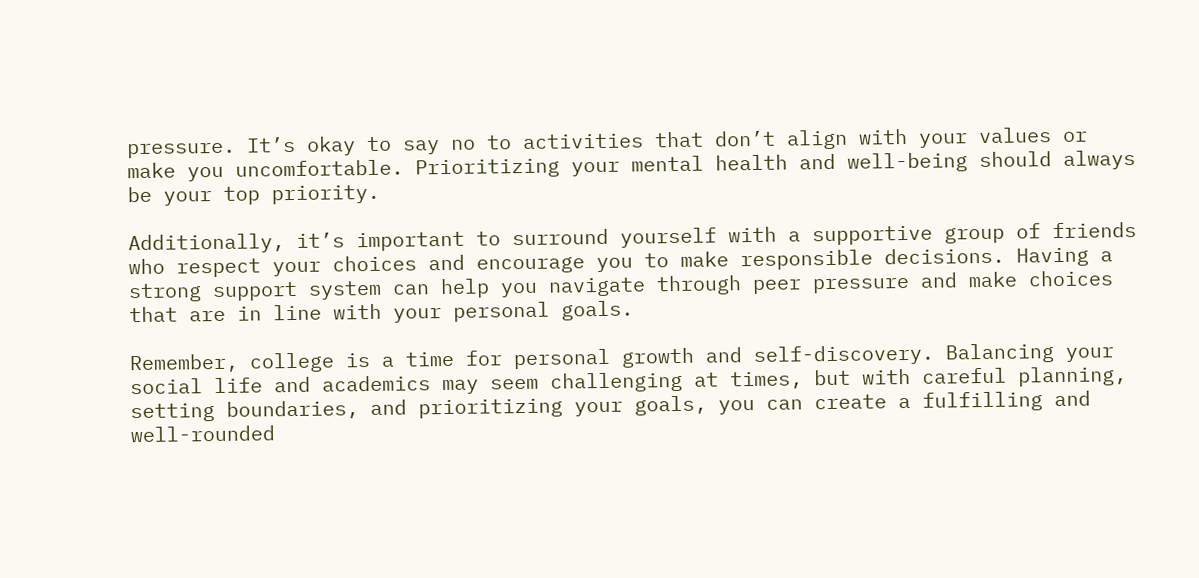pressure. It’s okay to say no to activities that don’t align with your values or make you uncomfortable. Prioritizing your mental health and well-being should always be your top priority.

Additionally, it’s important to surround yourself with a supportive group of friends who respect your choices and encourage you to make responsible decisions. Having a strong support system can help you navigate through peer pressure and make choices that are in line with your personal goals.

Remember, college is a time for personal growth and self-discovery. Balancing your social life and academics may seem challenging at times, but with careful planning, setting boundaries, and prioritizing your goals, you can create a fulfilling and well-rounded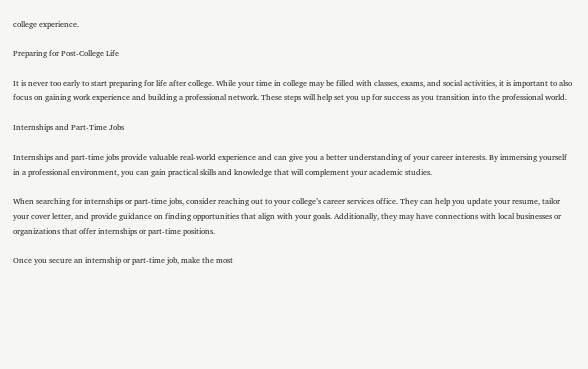college experience.

Preparing for Post-College Life

It is never too early to start preparing for life after college. While your time in college may be filled with classes, exams, and social activities, it is important to also focus on gaining work experience and building a professional network. These steps will help set you up for success as you transition into the professional world.

Internships and Part-Time Jobs

Internships and part-time jobs provide valuable real-world experience and can give you a better understanding of your career interests. By immersing yourself in a professional environment, you can gain practical skills and knowledge that will complement your academic studies.

When searching for internships or part-time jobs, consider reaching out to your college’s career services office. They can help you update your resume, tailor your cover letter, and provide guidance on finding opportunities that align with your goals. Additionally, they may have connections with local businesses or organizations that offer internships or part-time positions.

Once you secure an internship or part-time job, make the most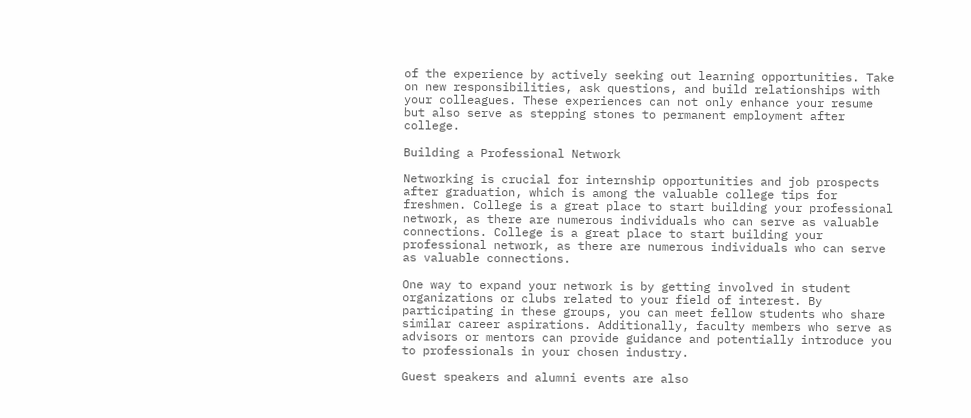of the experience by actively seeking out learning opportunities. Take on new responsibilities, ask questions, and build relationships with your colleagues. These experiences can not only enhance your resume but also serve as stepping stones to permanent employment after college.

Building a Professional Network

Networking is crucial for internship opportunities and job prospects after graduation, which is among the valuable college tips for freshmen. College is a great place to start building your professional network, as there are numerous individuals who can serve as valuable connections. College is a great place to start building your professional network, as there are numerous individuals who can serve as valuable connections.

One way to expand your network is by getting involved in student organizations or clubs related to your field of interest. By participating in these groups, you can meet fellow students who share similar career aspirations. Additionally, faculty members who serve as advisors or mentors can provide guidance and potentially introduce you to professionals in your chosen industry.

Guest speakers and alumni events are also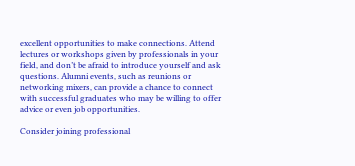excellent opportunities to make connections. Attend lectures or workshops given by professionals in your field, and don’t be afraid to introduce yourself and ask questions. Alumni events, such as reunions or networking mixers, can provide a chance to connect with successful graduates who may be willing to offer advice or even job opportunities.

Consider joining professional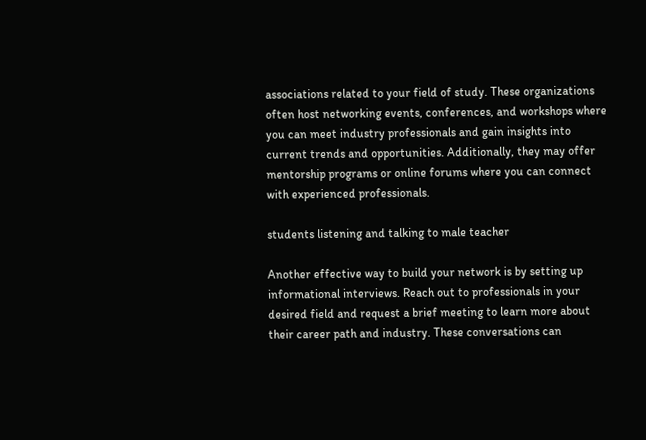associations related to your field of study. These organizations often host networking events, conferences, and workshops where you can meet industry professionals and gain insights into current trends and opportunities. Additionally, they may offer mentorship programs or online forums where you can connect with experienced professionals.

students listening and talking to male teacher

Another effective way to build your network is by setting up informational interviews. Reach out to professionals in your desired field and request a brief meeting to learn more about their career path and industry. These conversations can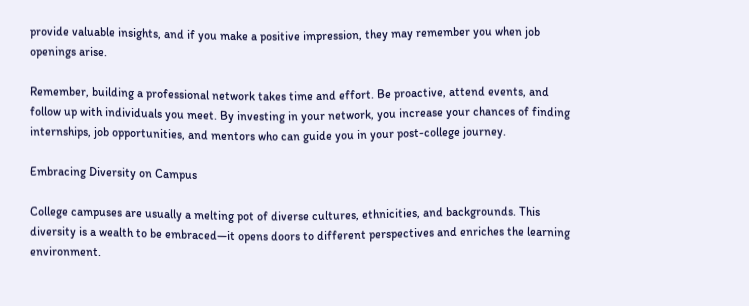provide valuable insights, and if you make a positive impression, they may remember you when job openings arise.

Remember, building a professional network takes time and effort. Be proactive, attend events, and follow up with individuals you meet. By investing in your network, you increase your chances of finding internships, job opportunities, and mentors who can guide you in your post-college journey.

Embracing Diversity on Campus

College campuses are usually a melting pot of diverse cultures, ethnicities, and backgrounds. This diversity is a wealth to be embraced—it opens doors to different perspectives and enriches the learning environment.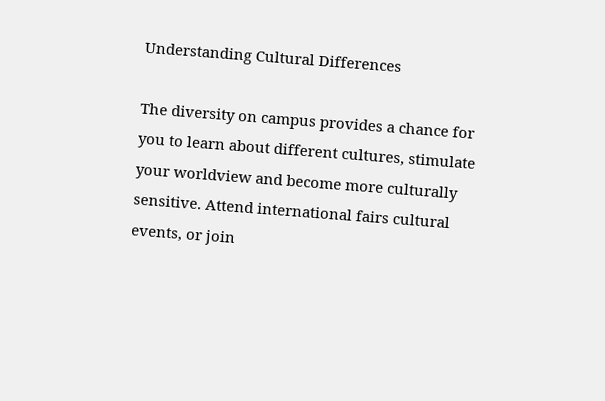Understanding Cultural Differences

The diversity on campus provides a chance for you to learn about different cultures, stimulate your worldview and become more culturally sensitive. Attend international fairs cultural events, or join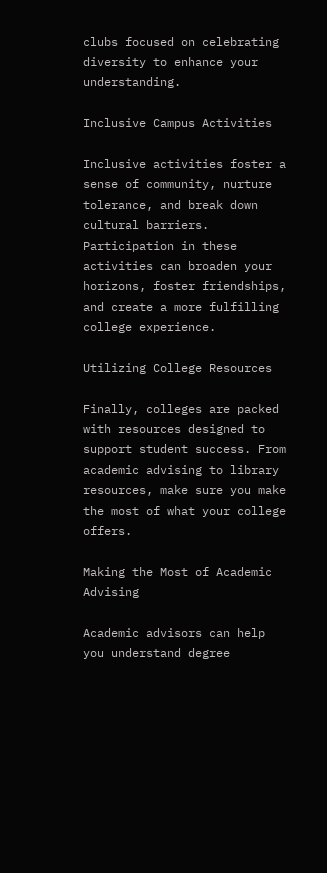clubs focused on celebrating diversity to enhance your understanding.

Inclusive Campus Activities

Inclusive activities foster a sense of community, nurture tolerance, and break down cultural barriers. Participation in these activities can broaden your horizons, foster friendships, and create a more fulfilling college experience.

Utilizing College Resources

Finally, colleges are packed with resources designed to support student success. From academic advising to library resources, make sure you make the most of what your college offers.

Making the Most of Academic Advising

Academic advisors can help you understand degree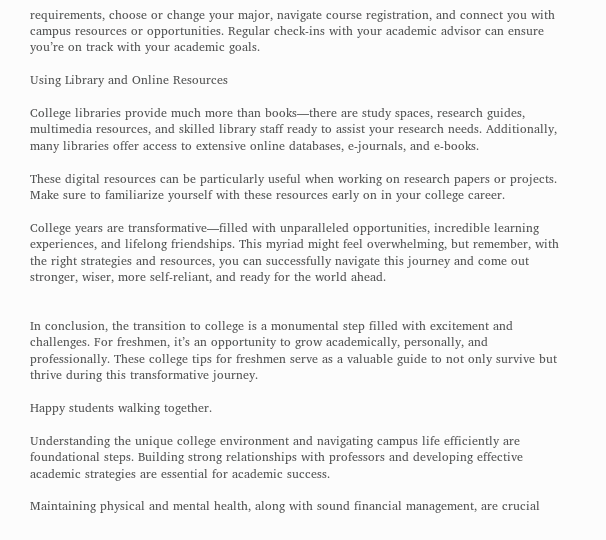requirements, choose or change your major, navigate course registration, and connect you with campus resources or opportunities. Regular check-ins with your academic advisor can ensure you’re on track with your academic goals.

Using Library and Online Resources

College libraries provide much more than books—there are study spaces, research guides, multimedia resources, and skilled library staff ready to assist your research needs. Additionally, many libraries offer access to extensive online databases, e-journals, and e-books.

These digital resources can be particularly useful when working on research papers or projects. Make sure to familiarize yourself with these resources early on in your college career.

College years are transformative—filled with unparalleled opportunities, incredible learning experiences, and lifelong friendships. This myriad might feel overwhelming, but remember, with the right strategies and resources, you can successfully navigate this journey and come out stronger, wiser, more self-reliant, and ready for the world ahead.


In conclusion, the transition to college is a monumental step filled with excitement and challenges. For freshmen, it’s an opportunity to grow academically, personally, and professionally. These college tips for freshmen serve as a valuable guide to not only survive but thrive during this transformative journey.

Happy students walking together.

Understanding the unique college environment and navigating campus life efficiently are foundational steps. Building strong relationships with professors and developing effective academic strategies are essential for academic success.

Maintaining physical and mental health, along with sound financial management, are crucial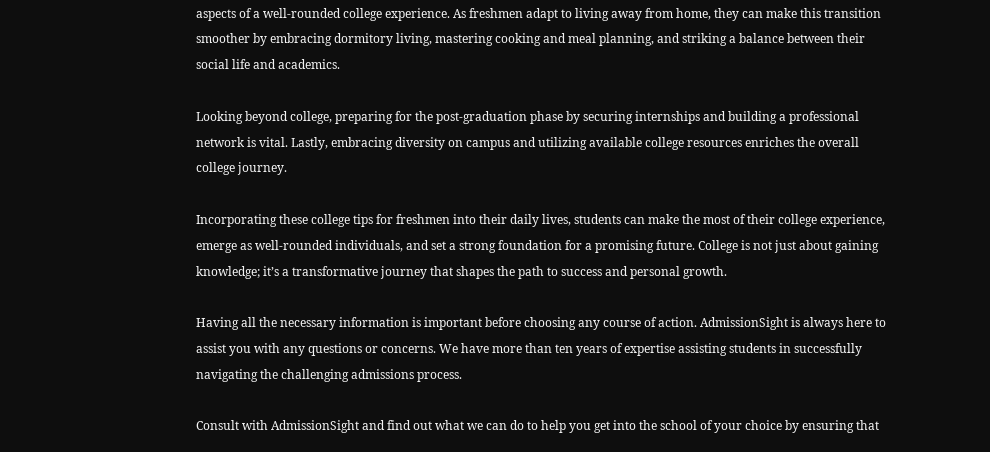aspects of a well-rounded college experience. As freshmen adapt to living away from home, they can make this transition smoother by embracing dormitory living, mastering cooking and meal planning, and striking a balance between their social life and academics.

Looking beyond college, preparing for the post-graduation phase by securing internships and building a professional network is vital. Lastly, embracing diversity on campus and utilizing available college resources enriches the overall college journey.

Incorporating these college tips for freshmen into their daily lives, students can make the most of their college experience, emerge as well-rounded individuals, and set a strong foundation for a promising future. College is not just about gaining knowledge; it’s a transformative journey that shapes the path to success and personal growth.

Having all the necessary information is important before choosing any course of action. AdmissionSight is always here to assist you with any questions or concerns. We have more than ten years of expertise assisting students in successfully navigating the challenging admissions process.

Consult with AdmissionSight and find out what we can do to help you get into the school of your choice by ensuring that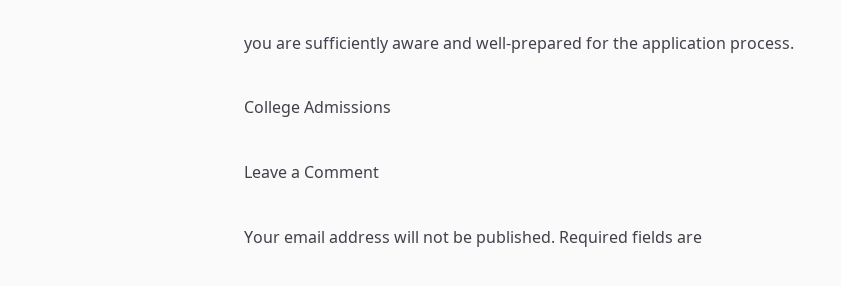you are sufficiently aware and well-prepared for the application process.

College Admissions

Leave a Comment

Your email address will not be published. Required fields are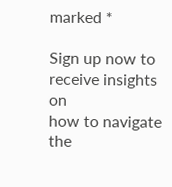marked *

Sign up now to receive insights on
how to navigate the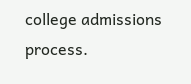college admissions process.